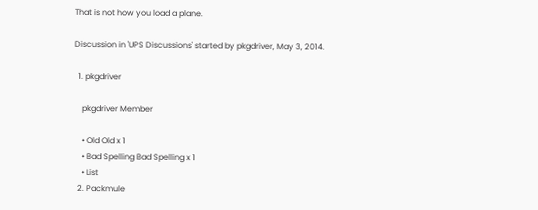That is not how you load a plane.

Discussion in 'UPS Discussions' started by pkgdriver, May 3, 2014.

  1. pkgdriver

    pkgdriver Member

    • Old Old x 1
    • Bad Spelling Bad Spelling x 1
    • List
  2. Packmule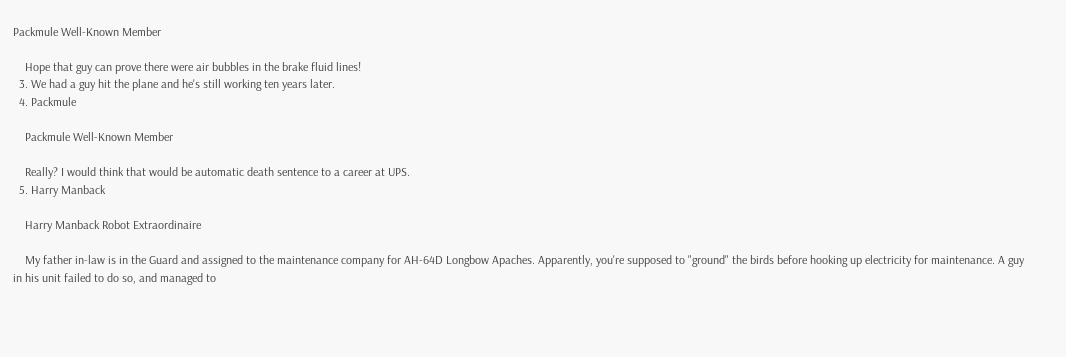Packmule Well-Known Member

    Hope that guy can prove there were air bubbles in the brake fluid lines!
  3. We had a guy hit the plane and he's still working ten years later.
  4. Packmule

    Packmule Well-Known Member

    Really? I would think that would be automatic death sentence to a career at UPS.
  5. Harry Manback

    Harry Manback Robot Extraordinaire

    My father in-law is in the Guard and assigned to the maintenance company for AH-64D Longbow Apaches. Apparently, you're supposed to "ground" the birds before hooking up electricity for maintenance. A guy in his unit failed to do so, and managed to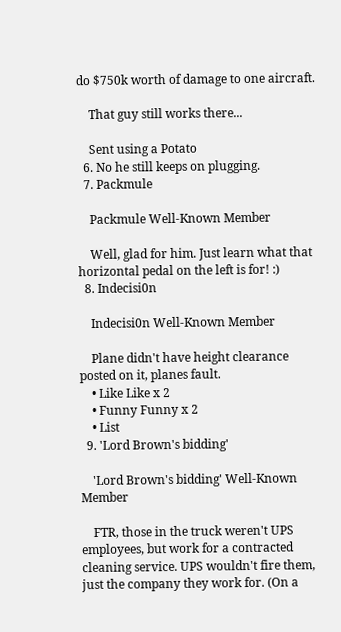do $750k worth of damage to one aircraft.

    That guy still works there...

    Sent using a Potato
  6. No he still keeps on plugging.
  7. Packmule

    Packmule Well-Known Member

    Well, glad for him. Just learn what that horizontal pedal on the left is for! :)
  8. Indecisi0n

    Indecisi0n Well-Known Member

    Plane didn't have height clearance posted on it, planes fault.
    • Like Like x 2
    • Funny Funny x 2
    • List
  9. 'Lord Brown's bidding'

    'Lord Brown's bidding' Well-Known Member

    FTR, those in the truck weren't UPS employees, but work for a contracted cleaning service. UPS wouldn't fire them, just the company they work for. (On a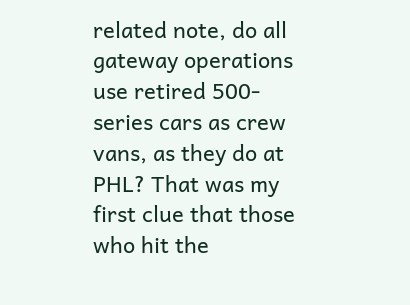related note, do all gateway operations use retired 500-series cars as crew vans, as they do at PHL? That was my first clue that those who hit the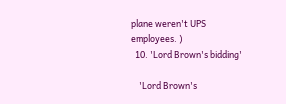plane weren't UPS employees. )
  10. 'Lord Brown's bidding'

    'Lord Brown's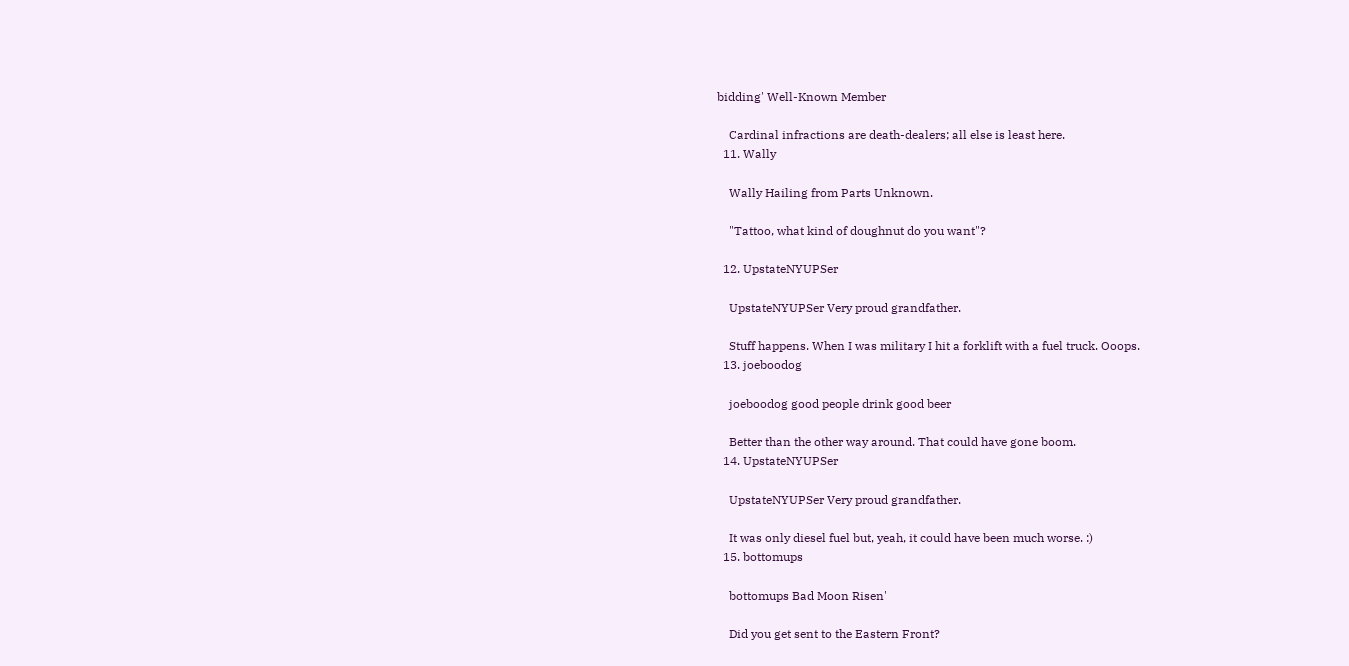bidding' Well-Known Member

    Cardinal infractions are death-dealers; all else is least here.
  11. Wally

    Wally Hailing from Parts Unknown.

    "Tattoo, what kind of doughnut do you want"?

  12. UpstateNYUPSer

    UpstateNYUPSer Very proud grandfather.

    Stuff happens. When I was military I hit a forklift with a fuel truck. Ooops.
  13. joeboodog

    joeboodog good people drink good beer

    Better than the other way around. That could have gone boom.
  14. UpstateNYUPSer

    UpstateNYUPSer Very proud grandfather.

    It was only diesel fuel but, yeah, it could have been much worse. :)
  15. bottomups

    bottomups Bad Moon Risen'

    Did you get sent to the Eastern Front?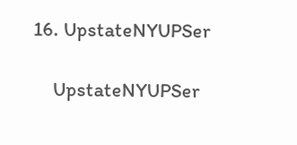16. UpstateNYUPSer

    UpstateNYUPSer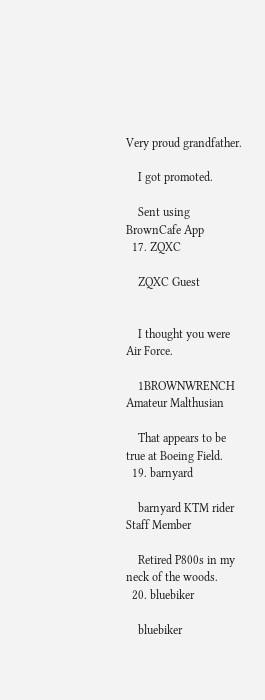Very proud grandfather.

    I got promoted.

    Sent using BrownCafe App
  17. ZQXC

    ZQXC Guest


    I thought you were Air Force.

    1BROWNWRENCH Amateur Malthusian

    That appears to be true at Boeing Field.
  19. barnyard

    barnyard KTM rider Staff Member

    Retired P800s in my neck of the woods.
  20. bluebiker

    bluebiker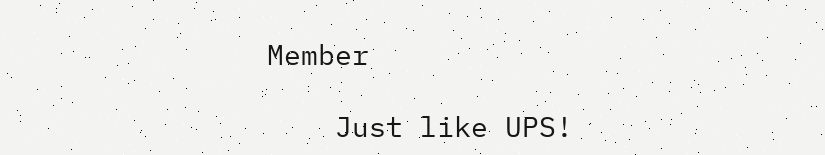Member

    Just like UPS!